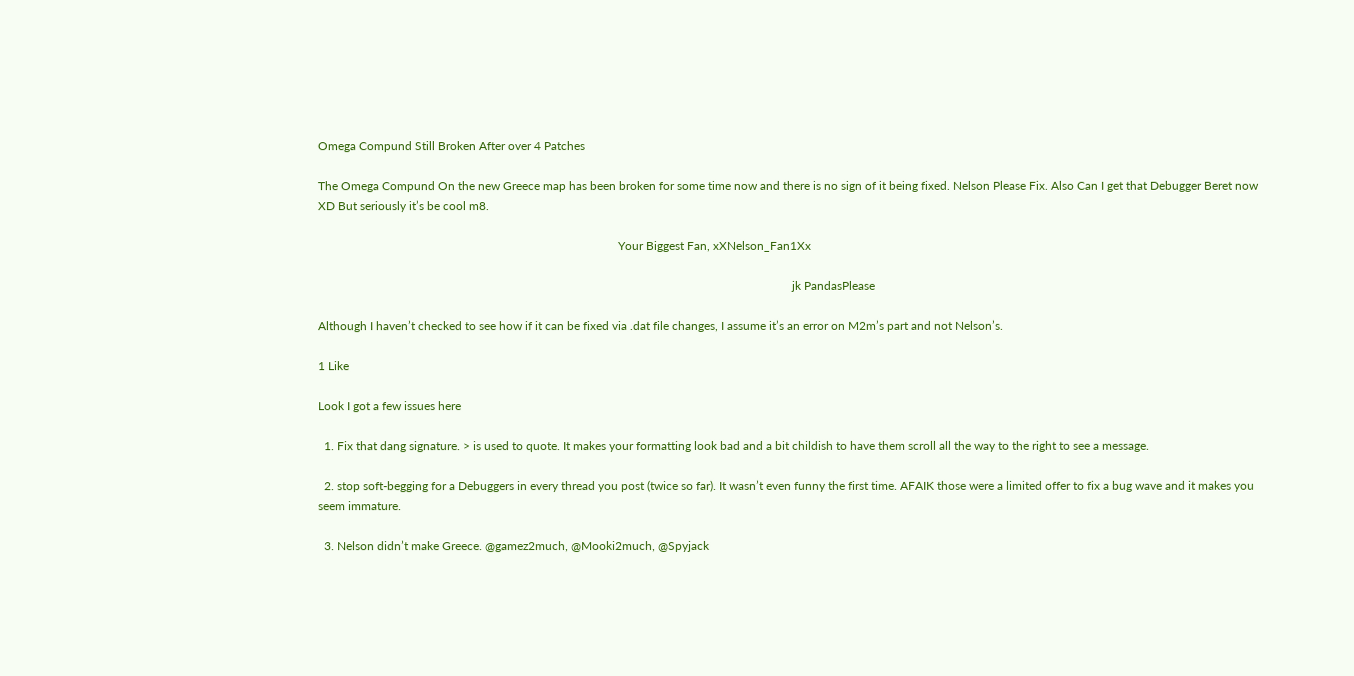Omega Compund Still Broken After over 4 Patches

The Omega Compund On the new Greece map has been broken for some time now and there is no sign of it being fixed. Nelson Please Fix. Also Can I get that Debugger Beret now XD But seriously it’s be cool m8.

                                                                                                    Your Biggest Fan, xXNelson_Fan1Xx

                                                                                                                                                              jk PandasPlease

Although I haven’t checked to see how if it can be fixed via .dat file changes, I assume it’s an error on M2m’s part and not Nelson’s.

1 Like

Look I got a few issues here

  1. Fix that dang signature. > is used to quote. It makes your formatting look bad and a bit childish to have them scroll all the way to the right to see a message.

  2. stop soft-begging for a Debuggers in every thread you post (twice so far). It wasn’t even funny the first time. AFAIK those were a limited offer to fix a bug wave and it makes you seem immature.

  3. Nelson didn’t make Greece. @gamez2much, @Mooki2much, @Spyjack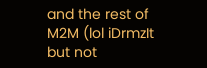and the rest of M2M (lol iDrmzIt but not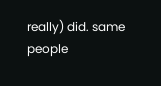really) did. same people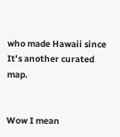who made Hawaii since It’s another curated map.


Wow I mean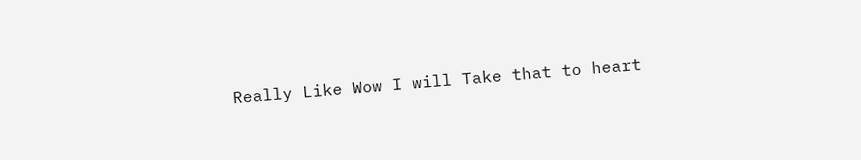Really Like Wow I will Take that to heart